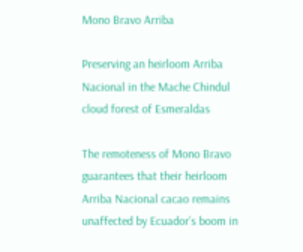Mono Bravo Arriba

Preserving an heirloom Arriba Nacional in the Mache Chindul cloud forest of Esmeraldas

The remoteness of Mono Bravo guarantees that their heirloom Arriba Nacional cacao remains unaffected by Ecuador’s boom in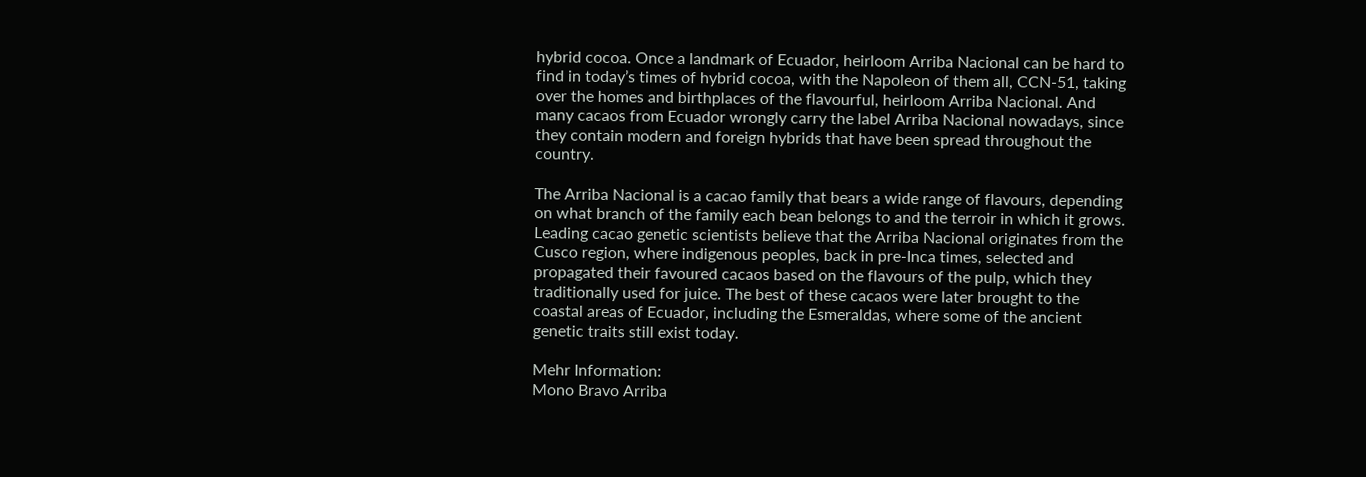hybrid cocoa. Once a landmark of Ecuador, heirloom Arriba Nacional can be hard to find in today’s times of hybrid cocoa, with the Napoleon of them all, CCN-51, taking over the homes and birthplaces of the flavourful, heirloom Arriba Nacional. And many cacaos from Ecuador wrongly carry the label Arriba Nacional nowadays, since they contain modern and foreign hybrids that have been spread throughout the country.

The Arriba Nacional is a cacao family that bears a wide range of flavours, depending on what branch of the family each bean belongs to and the terroir in which it grows. Leading cacao genetic scientists believe that the Arriba Nacional originates from the Cusco region, where indigenous peoples, back in pre-Inca times, selected and propagated their favoured cacaos based on the flavours of the pulp, which they traditionally used for juice. The best of these cacaos were later brought to the coastal areas of Ecuador, including the Esmeraldas, where some of the ancient genetic traits still exist today.

Mehr Information:
Mono Bravo Arriba